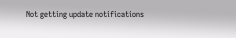Not getting update notifications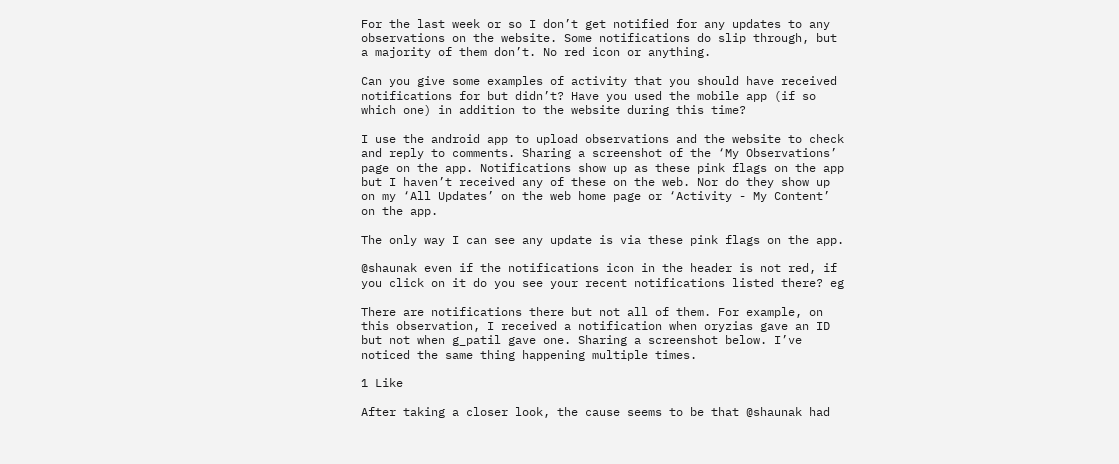For the last week or so I don’t get notified for any updates to any observations on the website. Some notifications do slip through, but a majority of them don’t. No red icon or anything.

Can you give some examples of activity that you should have received notifications for but didn’t? Have you used the mobile app (if so which one) in addition to the website during this time?

I use the android app to upload observations and the website to check and reply to comments. Sharing a screenshot of the ‘My Observations’ page on the app. Notifications show up as these pink flags on the app but I haven’t received any of these on the web. Nor do they show up on my ‘All Updates’ on the web home page or ‘Activity - My Content’ on the app.

The only way I can see any update is via these pink flags on the app.

@shaunak even if the notifications icon in the header is not red, if you click on it do you see your recent notifications listed there? eg

There are notifications there but not all of them. For example, on this observation, I received a notification when oryzias gave an ID but not when g_patil gave one. Sharing a screenshot below. I’ve noticed the same thing happening multiple times.

1 Like

After taking a closer look, the cause seems to be that @shaunak had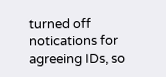turned off notications for agreeing IDs, so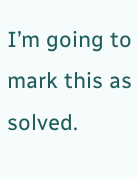I’m going to mark this as solved.